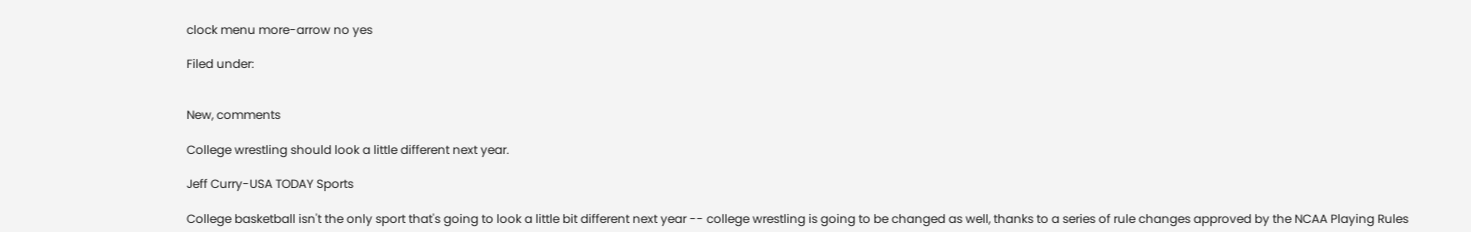clock menu more-arrow no yes

Filed under:


New, comments

College wrestling should look a little different next year.

Jeff Curry-USA TODAY Sports

College basketball isn't the only sport that's going to look a little bit different next year -- college wrestling is going to be changed as well, thanks to a series of rule changes approved by the NCAA Playing Rules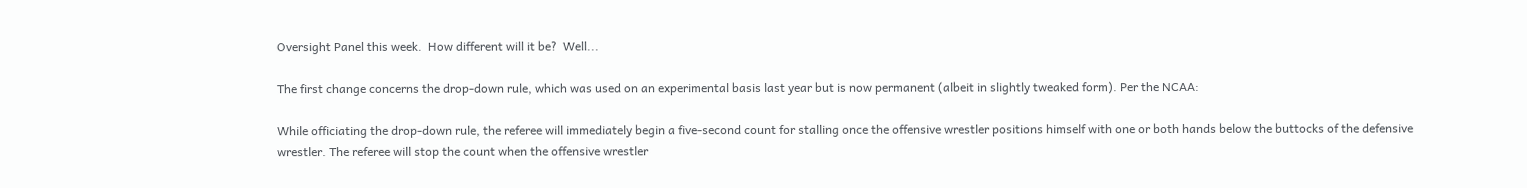Oversight Panel this week.  How different will it be?  Well...

The first change concerns the drop-down rule, which was used on an experimental basis last year but is now permanent (albeit in slightly tweaked form). Per the NCAA:

While officiating the drop-down rule, the referee will immediately begin a five-second count for stalling once the offensive wrestler positions himself with one or both hands below the buttocks of the defensive wrestler. The referee will stop the count when the offensive wrestler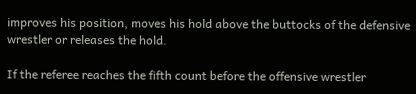improves his position, moves his hold above the buttocks of the defensive wrestler or releases the hold.

If the referee reaches the fifth count before the offensive wrestler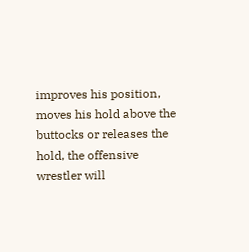improves his position, moves his hold above the buttocks or releases the hold, the offensive wrestler will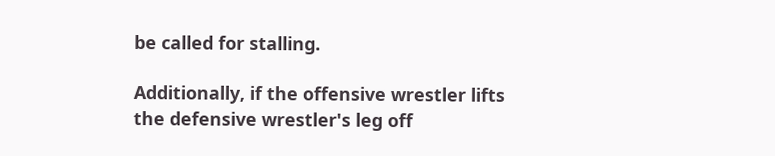be called for stalling.

Additionally, if the offensive wrestler lifts the defensive wrestler's leg off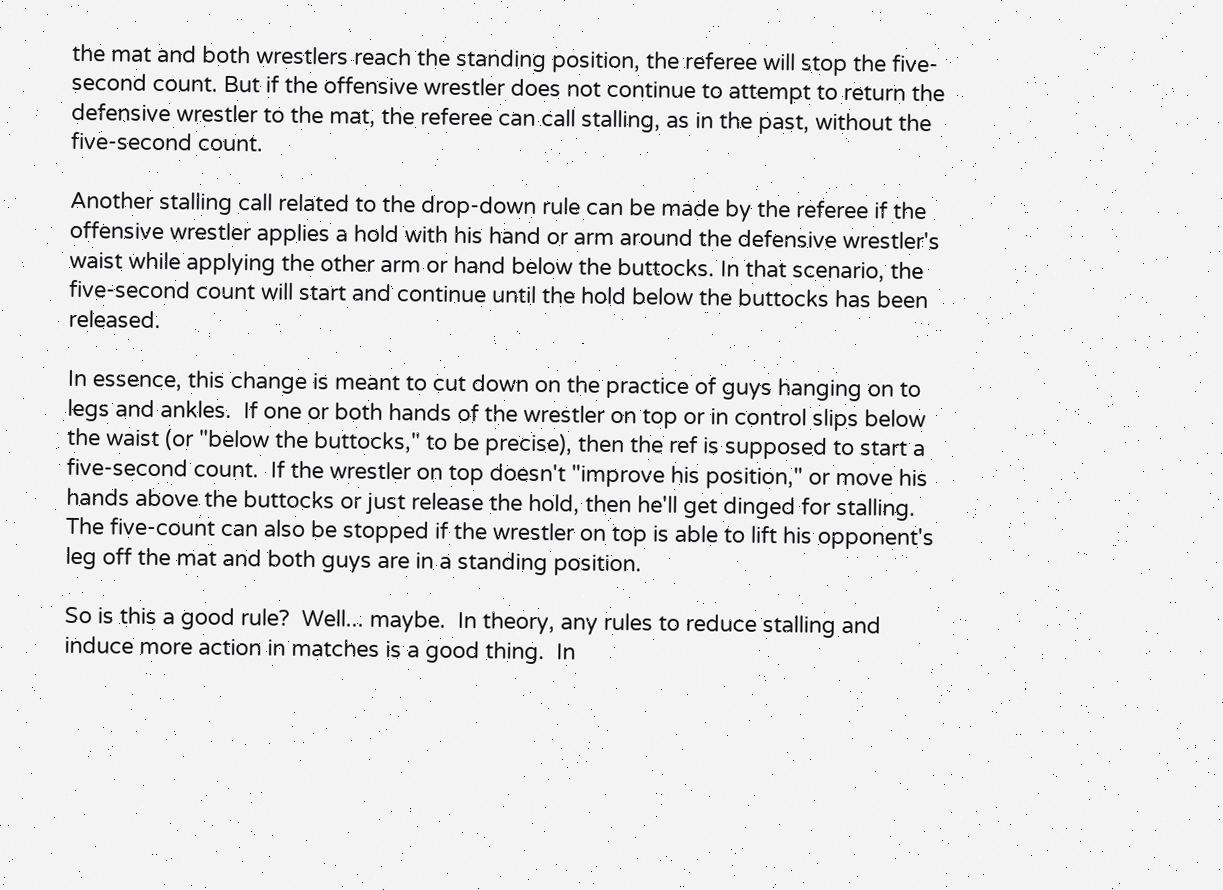the mat and both wrestlers reach the standing position, the referee will stop the five-second count. But if the offensive wrestler does not continue to attempt to return the defensive wrestler to the mat, the referee can call stalling, as in the past, without the five-second count.

Another stalling call related to the drop-down rule can be made by the referee if the offensive wrestler applies a hold with his hand or arm around the defensive wrestler's waist while applying the other arm or hand below the buttocks. In that scenario, the five-second count will start and continue until the hold below the buttocks has been released.

In essence, this change is meant to cut down on the practice of guys hanging on to legs and ankles.  If one or both hands of the wrestler on top or in control slips below the waist (or "below the buttocks," to be precise), then the ref is supposed to start a five-second count.  If the wrestler on top doesn't "improve his position," or move his hands above the buttocks or just release the hold, then he'll get dinged for stalling.  The five-count can also be stopped if the wrestler on top is able to lift his opponent's leg off the mat and both guys are in a standing position.

So is this a good rule?  Well... maybe.  In theory, any rules to reduce stalling and induce more action in matches is a good thing.  In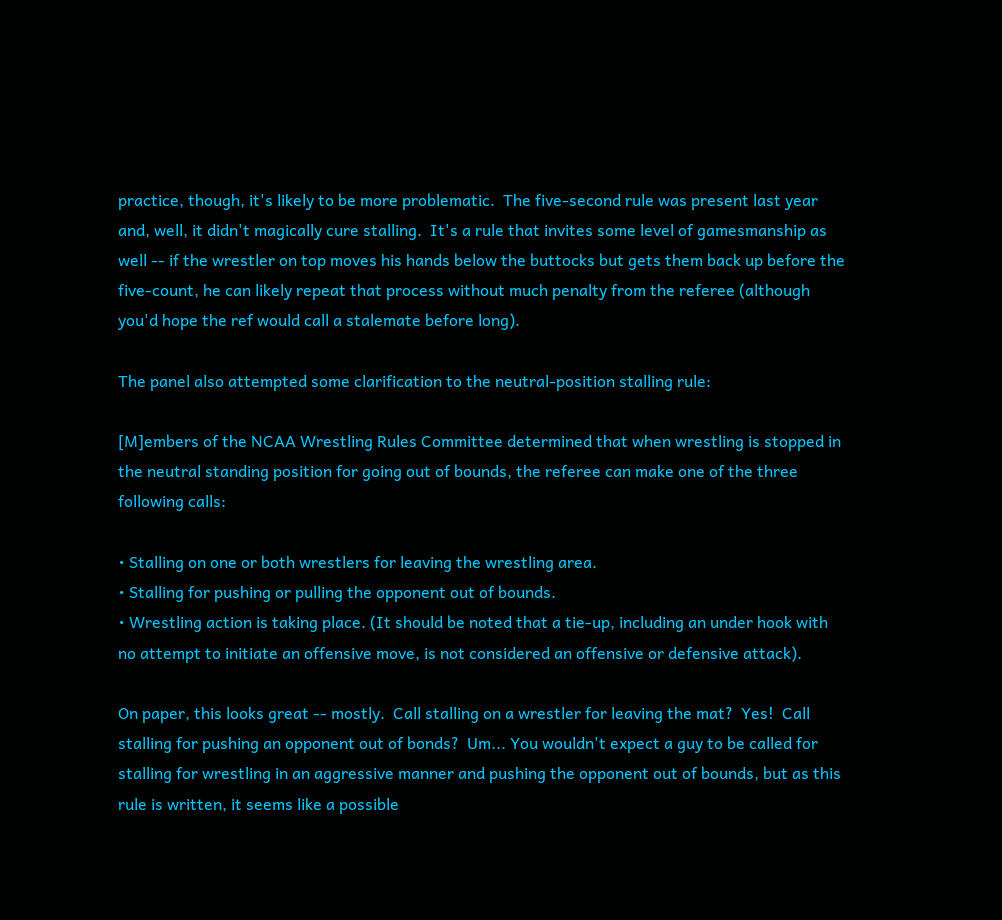practice, though, it's likely to be more problematic.  The five-second rule was present last year and, well, it didn't magically cure stalling.  It's a rule that invites some level of gamesmanship as well -- if the wrestler on top moves his hands below the buttocks but gets them back up before the five-count, he can likely repeat that process without much penalty from the referee (although you'd hope the ref would call a stalemate before long).

The panel also attempted some clarification to the neutral-position stalling rule:

[M]embers of the NCAA Wrestling Rules Committee determined that when wrestling is stopped in the neutral standing position for going out of bounds, the referee can make one of the three following calls:

• Stalling on one or both wrestlers for leaving the wrestling area.
• Stalling for pushing or pulling the opponent out of bounds.
• Wrestling action is taking place. (It should be noted that a tie-up, including an under hook with no attempt to initiate an offensive move, is not considered an offensive or defensive attack).

On paper, this looks great -- mostly.  Call stalling on a wrestler for leaving the mat?  Yes!  Call stalling for pushing an opponent out of bonds?  Um... You wouldn't expect a guy to be called for stalling for wrestling in an aggressive manner and pushing the opponent out of bounds, but as this rule is written, it seems like a possible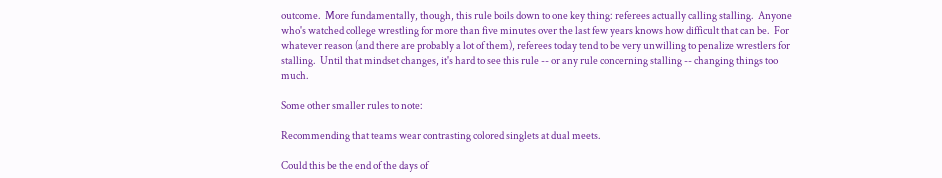outcome.  More fundamentally, though, this rule boils down to one key thing: referees actually calling stalling.  Anyone who's watched college wrestling for more than five minutes over the last few years knows how difficult that can be.  For whatever reason (and there are probably a lot of them), referees today tend to be very unwilling to penalize wrestlers for stalling.  Until that mindset changes, it's hard to see this rule -- or any rule concerning stalling -- changing things too much.

Some other smaller rules to note:

Recommending that teams wear contrasting colored singlets at dual meets.

Could this be the end of the days of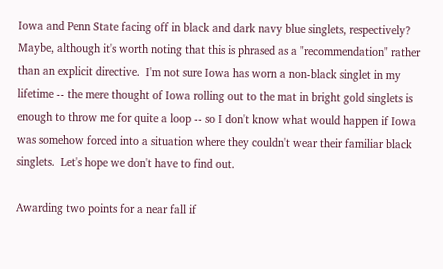Iowa and Penn State facing off in black and dark navy blue singlets, respectively?  Maybe, although it's worth noting that this is phrased as a "recommendation" rather than an explicit directive.  I'm not sure Iowa has worn a non-black singlet in my lifetime -- the mere thought of Iowa rolling out to the mat in bright gold singlets is enough to throw me for quite a loop -- so I don't know what would happen if Iowa was somehow forced into a situation where they couldn't wear their familiar black singlets.  Let's hope we don't have to find out.

Awarding two points for a near fall if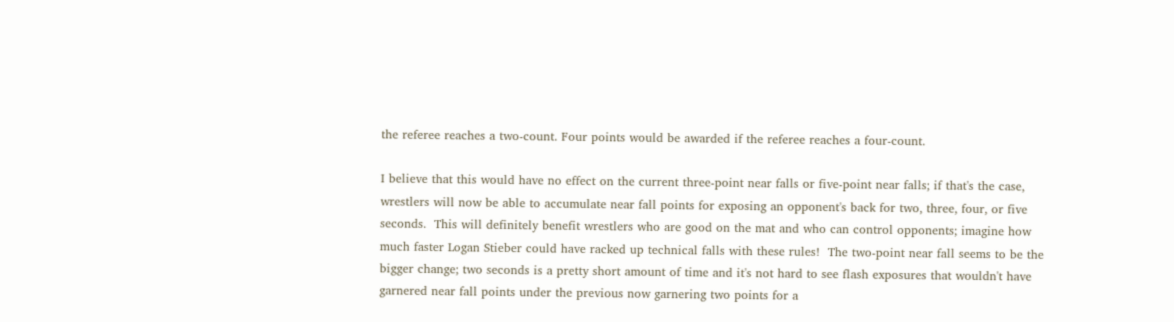the referee reaches a two-count. Four points would be awarded if the referee reaches a four-count.

I believe that this would have no effect on the current three-point near falls or five-point near falls; if that's the case, wrestlers will now be able to accumulate near fall points for exposing an opponent's back for two, three, four, or five seconds.  This will definitely benefit wrestlers who are good on the mat and who can control opponents; imagine how much faster Logan Stieber could have racked up technical falls with these rules!  The two-point near fall seems to be the bigger change; two seconds is a pretty short amount of time and it's not hard to see flash exposures that wouldn't have garnered near fall points under the previous now garnering two points for a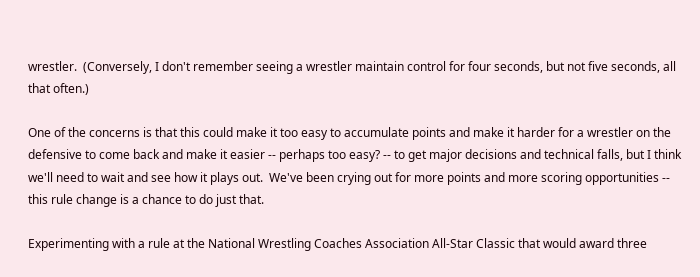wrestler.  (Conversely, I don't remember seeing a wrestler maintain control for four seconds, but not five seconds, all that often.)

One of the concerns is that this could make it too easy to accumulate points and make it harder for a wrestler on the defensive to come back and make it easier -- perhaps too easy? -- to get major decisions and technical falls, but I think we'll need to wait and see how it plays out.  We've been crying out for more points and more scoring opportunities -- this rule change is a chance to do just that.

Experimenting with a rule at the National Wrestling Coaches Association All-Star Classic that would award three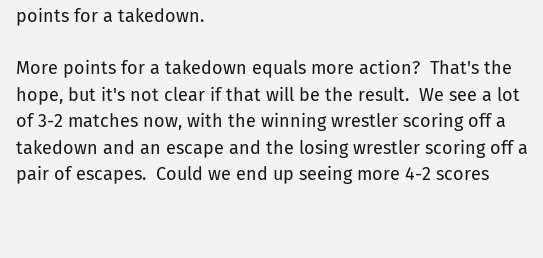points for a takedown.

More points for a takedown equals more action?  That's the hope, but it's not clear if that will be the result.  We see a lot of 3-2 matches now, with the winning wrestler scoring off a takedown and an escape and the losing wrestler scoring off a pair of escapes.  Could we end up seeing more 4-2 scores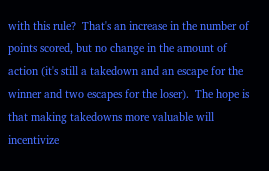with this rule?  That's an increase in the number of points scored, but no change in the amount of action (it's still a takedown and an escape for the winner and two escapes for the loser).  The hope is that making takedowns more valuable will incentivize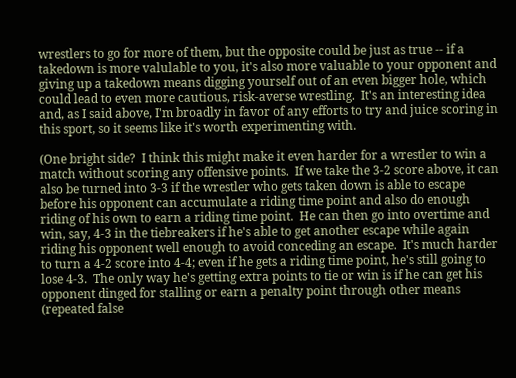wrestlers to go for more of them, but the opposite could be just as true -- if a takedown is more valulable to you, it's also more valuable to your opponent and giving up a takedown means digging yourself out of an even bigger hole, which could lead to even more cautious, risk-averse wrestling.  It's an interesting idea and, as I said above, I'm broadly in favor of any efforts to try and juice scoring in this sport, so it seems like it's worth experimenting with.

(One bright side?  I think this might make it even harder for a wrestler to win a match without scoring any offensive points.  If we take the 3-2 score above, it can also be turned into 3-3 if the wrestler who gets taken down is able to escape before his opponent can accumulate a riding time point and also do enough riding of his own to earn a riding time point.  He can then go into overtime and win, say, 4-3 in the tiebreakers if he's able to get another escape while again riding his opponent well enough to avoid conceding an escape.  It's much harder to turn a 4-2 score into 4-4; even if he gets a riding time point, he's still going to lose 4-3.  The only way he's getting extra points to tie or win is if he can get his opponent dinged for stalling or earn a penalty point through other means (repeated false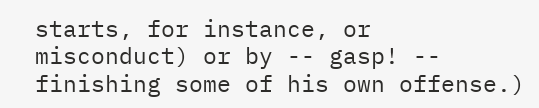starts, for instance, or misconduct) or by -- gasp! -- finishing some of his own offense.)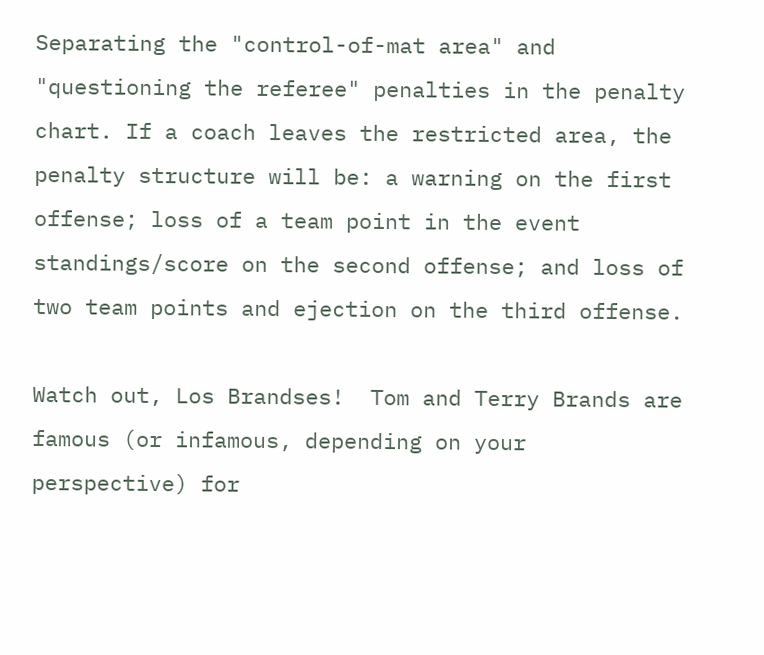Separating the "control-of-mat area" and "questioning the referee" penalties in the penalty chart. If a coach leaves the restricted area, the penalty structure will be: a warning on the first offense; loss of a team point in the event standings/score on the second offense; and loss of two team points and ejection on the third offense.

Watch out, Los Brandses!  Tom and Terry Brands are famous (or infamous, depending on your perspective) for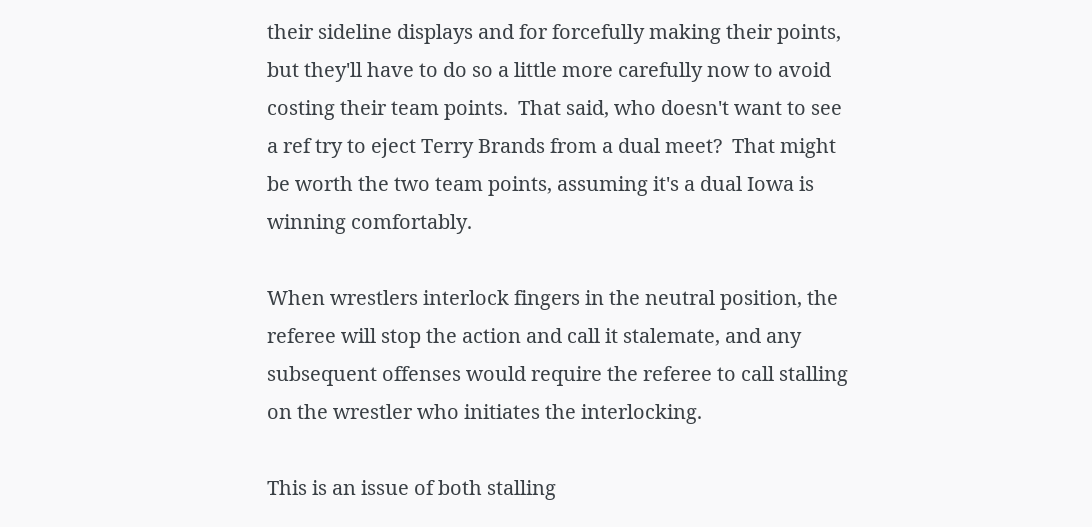their sideline displays and for forcefully making their points, but they'll have to do so a little more carefully now to avoid costing their team points.  That said, who doesn't want to see a ref try to eject Terry Brands from a dual meet?  That might be worth the two team points, assuming it's a dual Iowa is winning comfortably.

When wrestlers interlock fingers in the neutral position, the referee will stop the action and call it stalemate, and any subsequent offenses would require the referee to call stalling on the wrestler who initiates the interlocking.

This is an issue of both stalling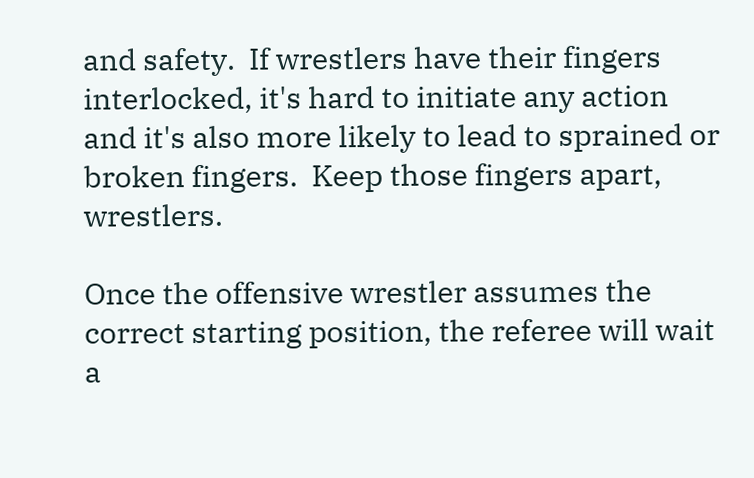and safety.  If wrestlers have their fingers interlocked, it's hard to initiate any action and it's also more likely to lead to sprained or broken fingers.  Keep those fingers apart, wrestlers.

Once the offensive wrestler assumes the correct starting position, the referee will wait a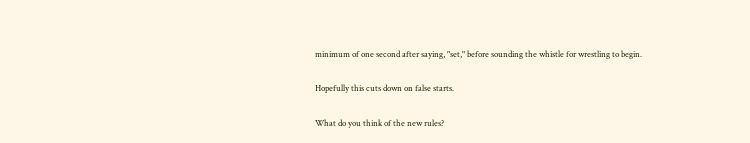minimum of one second after saying, "set," before sounding the whistle for wrestling to begin.

Hopefully this cuts down on false starts.

What do you think of the new rules?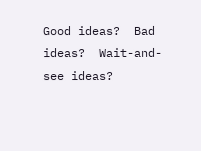Good ideas?  Bad ideas?  Wait-and-see ideas?